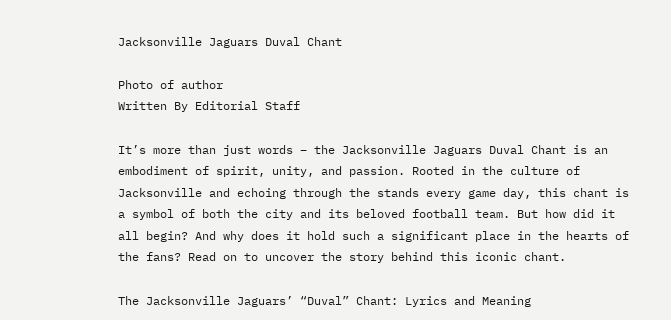Jacksonville Jaguars Duval Chant

Photo of author
Written By Editorial Staff

It’s more than just words – the Jacksonville Jaguars Duval Chant is an embodiment of spirit, unity, and passion. Rooted in the culture of Jacksonville and echoing through the stands every game day, this chant is a symbol of both the city and its beloved football team. But how did it all begin? And why does it hold such a significant place in the hearts of the fans? Read on to uncover the story behind this iconic chant.

The Jacksonville Jaguars’ “Duval” Chant: Lyrics and Meaning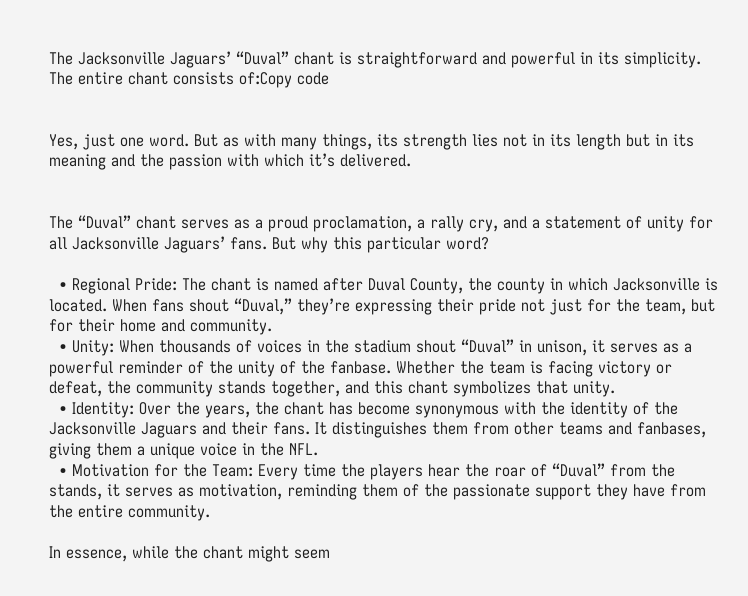The Jacksonville Jaguars’ “Duval” chant is straightforward and powerful in its simplicity. The entire chant consists of:Copy code


Yes, just one word. But as with many things, its strength lies not in its length but in its meaning and the passion with which it’s delivered.


The “Duval” chant serves as a proud proclamation, a rally cry, and a statement of unity for all Jacksonville Jaguars’ fans. But why this particular word?

  • Regional Pride: The chant is named after Duval County, the county in which Jacksonville is located. When fans shout “Duval,” they’re expressing their pride not just for the team, but for their home and community.
  • Unity: When thousands of voices in the stadium shout “Duval” in unison, it serves as a powerful reminder of the unity of the fanbase. Whether the team is facing victory or defeat, the community stands together, and this chant symbolizes that unity.
  • Identity: Over the years, the chant has become synonymous with the identity of the Jacksonville Jaguars and their fans. It distinguishes them from other teams and fanbases, giving them a unique voice in the NFL.
  • Motivation for the Team: Every time the players hear the roar of “Duval” from the stands, it serves as motivation, reminding them of the passionate support they have from the entire community.

In essence, while the chant might seem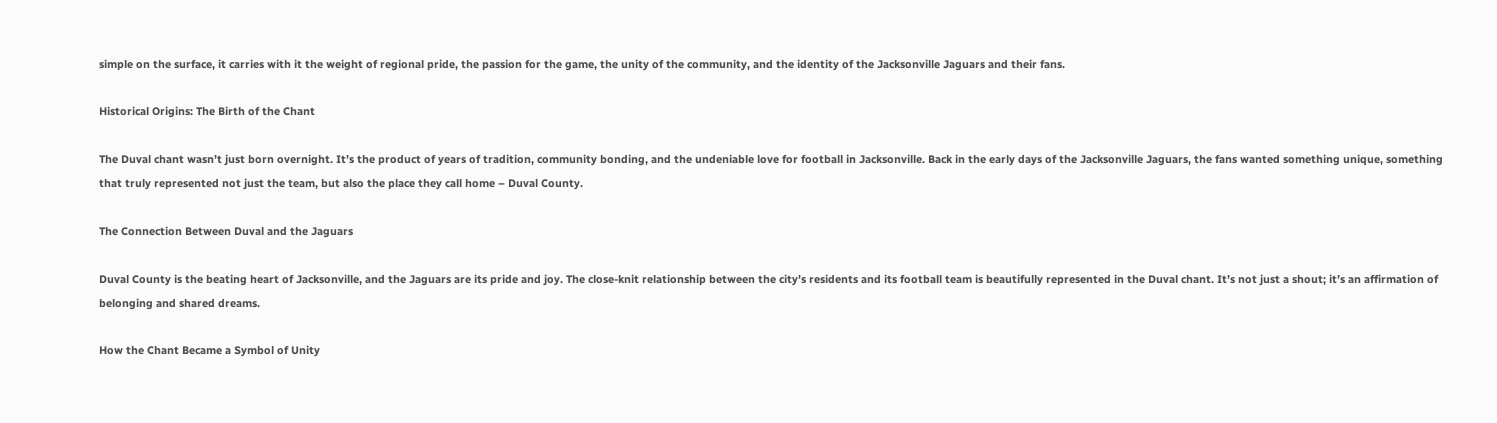simple on the surface, it carries with it the weight of regional pride, the passion for the game, the unity of the community, and the identity of the Jacksonville Jaguars and their fans.

Historical Origins: The Birth of the Chant

The Duval chant wasn’t just born overnight. It’s the product of years of tradition, community bonding, and the undeniable love for football in Jacksonville. Back in the early days of the Jacksonville Jaguars, the fans wanted something unique, something that truly represented not just the team, but also the place they call home – Duval County.

The Connection Between Duval and the Jaguars

Duval County is the beating heart of Jacksonville, and the Jaguars are its pride and joy. The close-knit relationship between the city’s residents and its football team is beautifully represented in the Duval chant. It’s not just a shout; it’s an affirmation of belonging and shared dreams.

How the Chant Became a Symbol of Unity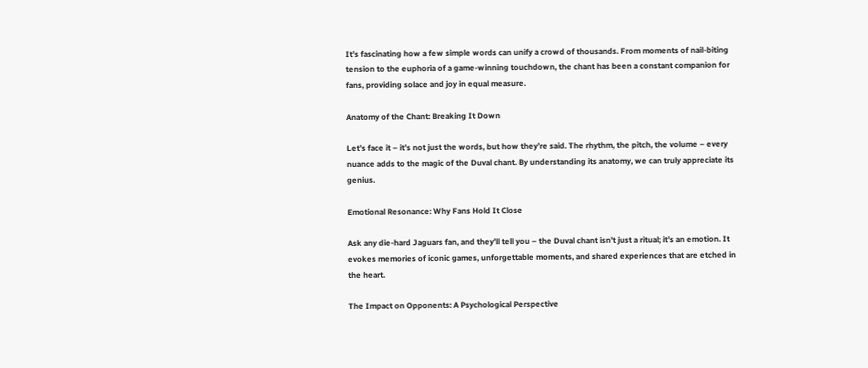It’s fascinating how a few simple words can unify a crowd of thousands. From moments of nail-biting tension to the euphoria of a game-winning touchdown, the chant has been a constant companion for fans, providing solace and joy in equal measure.

Anatomy of the Chant: Breaking It Down

Let’s face it – it’s not just the words, but how they’re said. The rhythm, the pitch, the volume – every nuance adds to the magic of the Duval chant. By understanding its anatomy, we can truly appreciate its genius.

Emotional Resonance: Why Fans Hold It Close

Ask any die-hard Jaguars fan, and they’ll tell you – the Duval chant isn’t just a ritual; it’s an emotion. It evokes memories of iconic games, unforgettable moments, and shared experiences that are etched in the heart.

The Impact on Opponents: A Psychological Perspective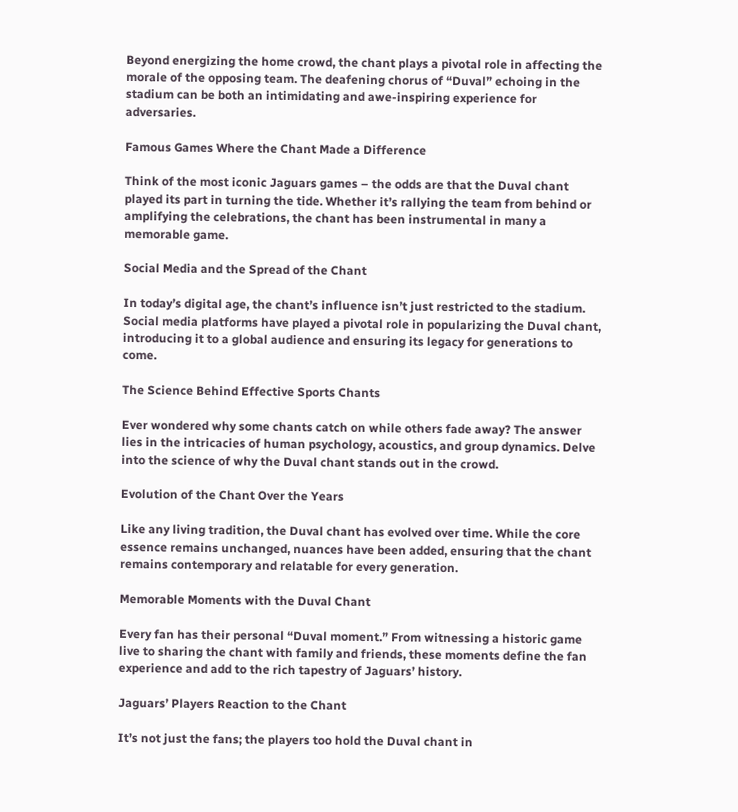Beyond energizing the home crowd, the chant plays a pivotal role in affecting the morale of the opposing team. The deafening chorus of “Duval” echoing in the stadium can be both an intimidating and awe-inspiring experience for adversaries.

Famous Games Where the Chant Made a Difference

Think of the most iconic Jaguars games – the odds are that the Duval chant played its part in turning the tide. Whether it’s rallying the team from behind or amplifying the celebrations, the chant has been instrumental in many a memorable game.

Social Media and the Spread of the Chant

In today’s digital age, the chant’s influence isn’t just restricted to the stadium. Social media platforms have played a pivotal role in popularizing the Duval chant, introducing it to a global audience and ensuring its legacy for generations to come.

The Science Behind Effective Sports Chants

Ever wondered why some chants catch on while others fade away? The answer lies in the intricacies of human psychology, acoustics, and group dynamics. Delve into the science of why the Duval chant stands out in the crowd.

Evolution of the Chant Over the Years

Like any living tradition, the Duval chant has evolved over time. While the core essence remains unchanged, nuances have been added, ensuring that the chant remains contemporary and relatable for every generation.

Memorable Moments with the Duval Chant

Every fan has their personal “Duval moment.” From witnessing a historic game live to sharing the chant with family and friends, these moments define the fan experience and add to the rich tapestry of Jaguars’ history.

Jaguars’ Players Reaction to the Chant

It’s not just the fans; the players too hold the Duval chant in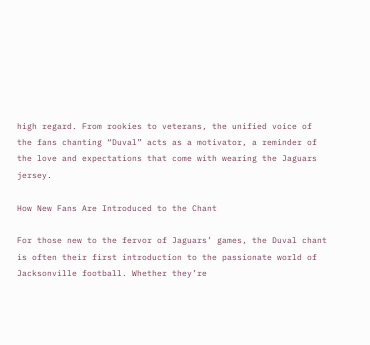high regard. From rookies to veterans, the unified voice of the fans chanting “Duval” acts as a motivator, a reminder of the love and expectations that come with wearing the Jaguars jersey.

How New Fans Are Introduced to the Chant

For those new to the fervor of Jaguars’ games, the Duval chant is often their first introduction to the passionate world of Jacksonville football. Whether they’re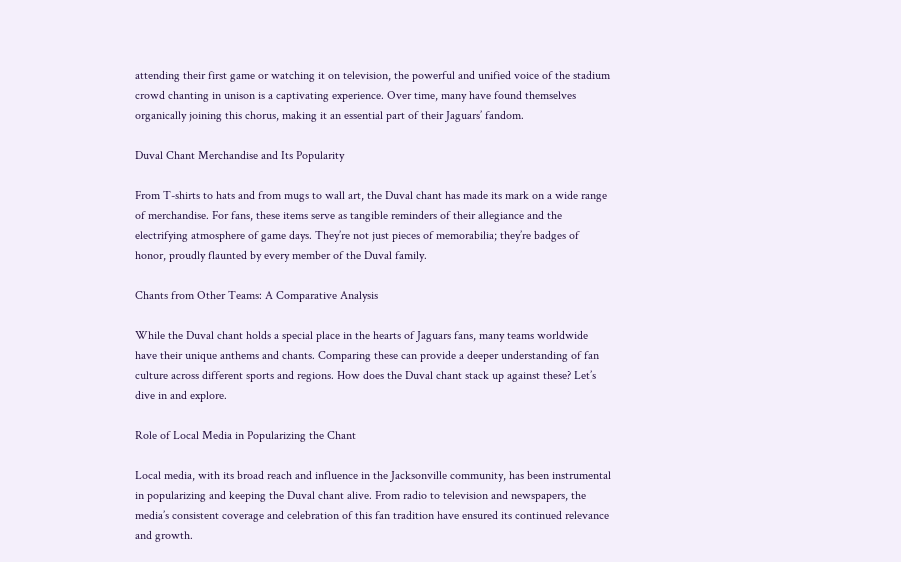attending their first game or watching it on television, the powerful and unified voice of the stadium crowd chanting in unison is a captivating experience. Over time, many have found themselves organically joining this chorus, making it an essential part of their Jaguars’ fandom.

Duval Chant Merchandise and Its Popularity

From T-shirts to hats and from mugs to wall art, the Duval chant has made its mark on a wide range of merchandise. For fans, these items serve as tangible reminders of their allegiance and the electrifying atmosphere of game days. They’re not just pieces of memorabilia; they’re badges of honor, proudly flaunted by every member of the Duval family.

Chants from Other Teams: A Comparative Analysis

While the Duval chant holds a special place in the hearts of Jaguars fans, many teams worldwide have their unique anthems and chants. Comparing these can provide a deeper understanding of fan culture across different sports and regions. How does the Duval chant stack up against these? Let’s dive in and explore.

Role of Local Media in Popularizing the Chant

Local media, with its broad reach and influence in the Jacksonville community, has been instrumental in popularizing and keeping the Duval chant alive. From radio to television and newspapers, the media’s consistent coverage and celebration of this fan tradition have ensured its continued relevance and growth.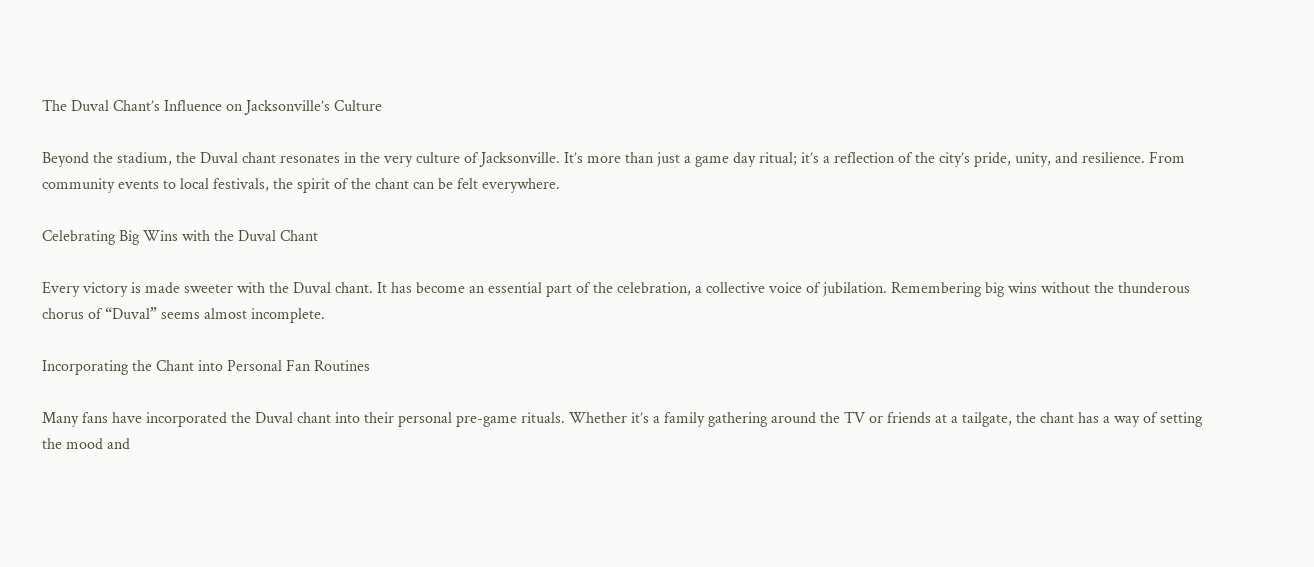The Duval Chant’s Influence on Jacksonville’s Culture

Beyond the stadium, the Duval chant resonates in the very culture of Jacksonville. It’s more than just a game day ritual; it’s a reflection of the city’s pride, unity, and resilience. From community events to local festivals, the spirit of the chant can be felt everywhere.

Celebrating Big Wins with the Duval Chant

Every victory is made sweeter with the Duval chant. It has become an essential part of the celebration, a collective voice of jubilation. Remembering big wins without the thunderous chorus of “Duval” seems almost incomplete.

Incorporating the Chant into Personal Fan Routines

Many fans have incorporated the Duval chant into their personal pre-game rituals. Whether it’s a family gathering around the TV or friends at a tailgate, the chant has a way of setting the mood and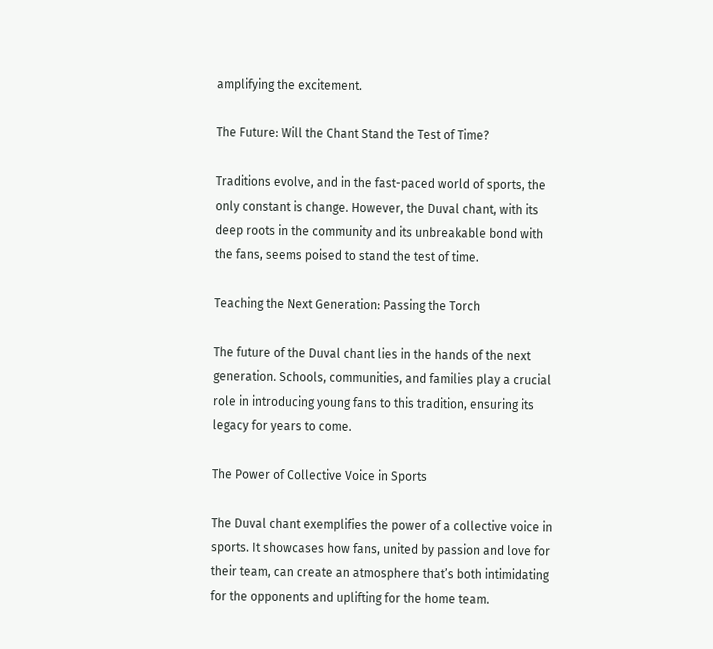amplifying the excitement.

The Future: Will the Chant Stand the Test of Time?

Traditions evolve, and in the fast-paced world of sports, the only constant is change. However, the Duval chant, with its deep roots in the community and its unbreakable bond with the fans, seems poised to stand the test of time.

Teaching the Next Generation: Passing the Torch

The future of the Duval chant lies in the hands of the next generation. Schools, communities, and families play a crucial role in introducing young fans to this tradition, ensuring its legacy for years to come.

The Power of Collective Voice in Sports

The Duval chant exemplifies the power of a collective voice in sports. It showcases how fans, united by passion and love for their team, can create an atmosphere that’s both intimidating for the opponents and uplifting for the home team.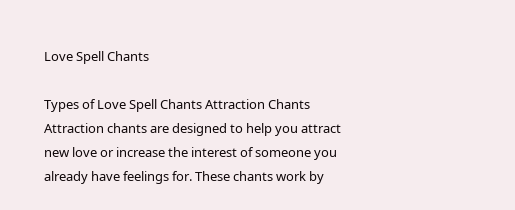Love Spell Chants

Types of Love Spell Chants Attraction Chants Attraction chants are designed to help you attract new love or increase the interest of someone you already have feelings for. These chants work by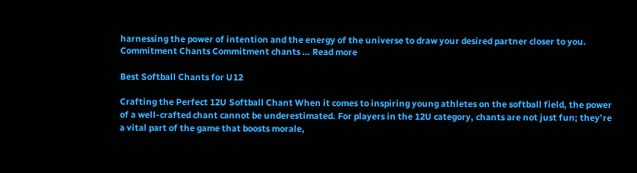harnessing the power of intention and the energy of the universe to draw your desired partner closer to you. Commitment Chants Commitment chants … Read more

Best Softball Chants for U12

Crafting the Perfect 12U Softball Chant When it comes to inspiring young athletes on the softball field, the power of a well-crafted chant cannot be underestimated. For players in the 12U category, chants are not just fun; they’re a vital part of the game that boosts morale,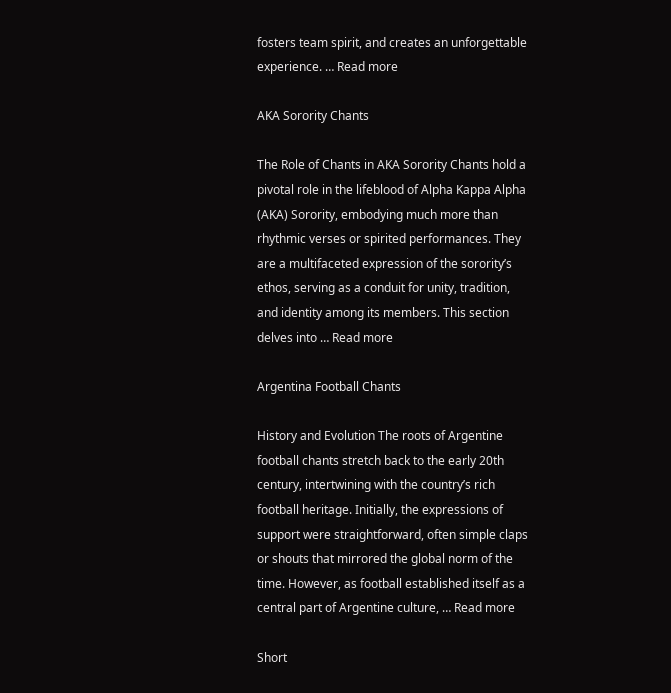fosters team spirit, and creates an unforgettable experience. … Read more

AKA Sorority Chants

The Role of Chants in AKA Sorority Chants hold a pivotal role in the lifeblood of Alpha Kappa Alpha (AKA) Sorority, embodying much more than rhythmic verses or spirited performances. They are a multifaceted expression of the sorority’s ethos, serving as a conduit for unity, tradition, and identity among its members. This section delves into … Read more

Argentina Football Chants

History and Evolution The roots of Argentine football chants stretch back to the early 20th century, intertwining with the country’s rich football heritage. Initially, the expressions of support were straightforward, often simple claps or shouts that mirrored the global norm of the time. However, as football established itself as a central part of Argentine culture, … Read more

Short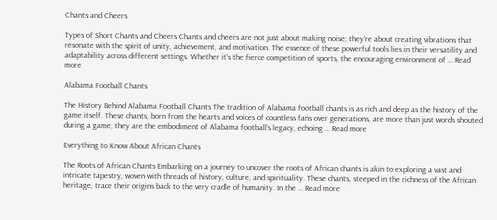Chants and Cheers

Types of Short Chants and Cheers Chants and cheers are not just about making noise; they’re about creating vibrations that resonate with the spirit of unity, achievement, and motivation. The essence of these powerful tools lies in their versatility and adaptability across different settings. Whether it’s the fierce competition of sports, the encouraging environment of … Read more

Alabama Football Chants

The History Behind Alabama Football Chants The tradition of Alabama football chants is as rich and deep as the history of the game itself. These chants, born from the hearts and voices of countless fans over generations, are more than just words shouted during a game; they are the embodiment of Alabama football’s legacy, echoing … Read more

Everything to Know About African Chants

The Roots of African Chants Embarking on a journey to uncover the roots of African chants is akin to exploring a vast and intricate tapestry, woven with threads of history, culture, and spirituality. These chants, steeped in the richness of the African heritage, trace their origins back to the very cradle of humanity. In the … Read more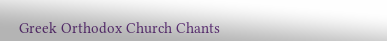Greek Orthodox Church Chants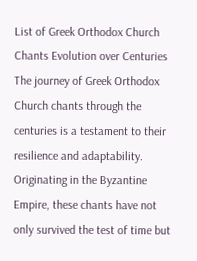List of Greek Orthodox Church Chants Evolution over Centuries The journey of Greek Orthodox Church chants through the centuries is a testament to their resilience and adaptability. Originating in the Byzantine Empire, these chants have not only survived the test of time but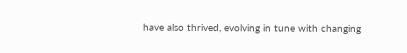have also thrived, evolving in tune with changing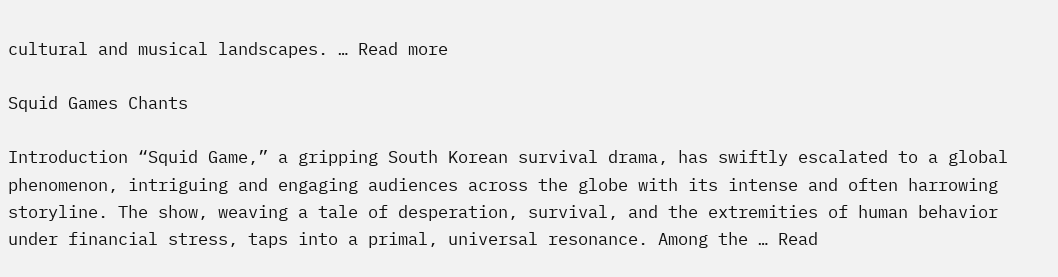cultural and musical landscapes. … Read more

Squid Games Chants

Introduction “Squid Game,” a gripping South Korean survival drama, has swiftly escalated to a global phenomenon, intriguing and engaging audiences across the globe with its intense and often harrowing storyline. The show, weaving a tale of desperation, survival, and the extremities of human behavior under financial stress, taps into a primal, universal resonance. Among the … Read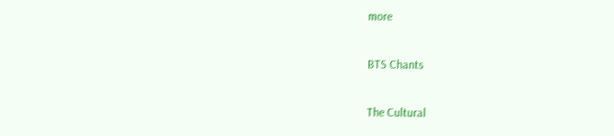more

BTS Chants

The Cultural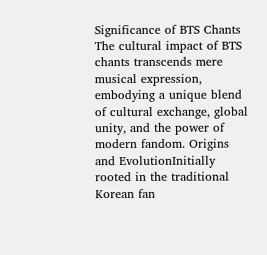Significance of BTS Chants The cultural impact of BTS chants transcends mere musical expression, embodying a unique blend of cultural exchange, global unity, and the power of modern fandom. Origins and EvolutionInitially rooted in the traditional Korean fan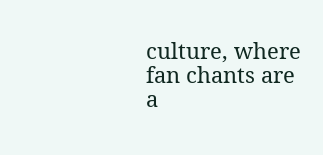culture, where fan chants are a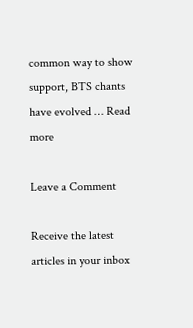common way to show support, BTS chants have evolved … Read more

Leave a Comment

Receive the latest articles in your inbox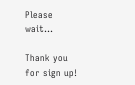Please wait...

Thank you for sign up!